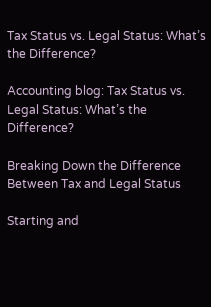Tax Status vs. Legal Status: What’s the Difference?

Accounting blog: Tax Status vs. Legal Status: What’s the Difference?

Breaking Down the Difference Between Tax and Legal Status

Starting and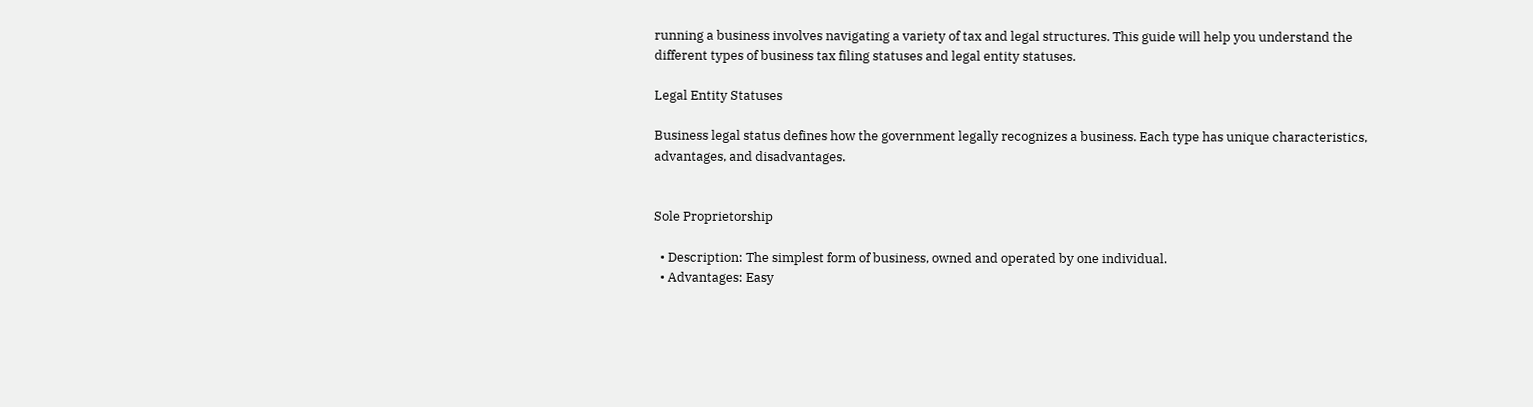running a business involves navigating a variety of tax and legal structures. This guide will help you understand the different types of business tax filing statuses and legal entity statuses.

Legal Entity Statuses

Business legal status defines how the government legally recognizes a business. Each type has unique characteristics, advantages, and disadvantages.


Sole Proprietorship

  • Description: The simplest form of business, owned and operated by one individual.
  • Advantages: Easy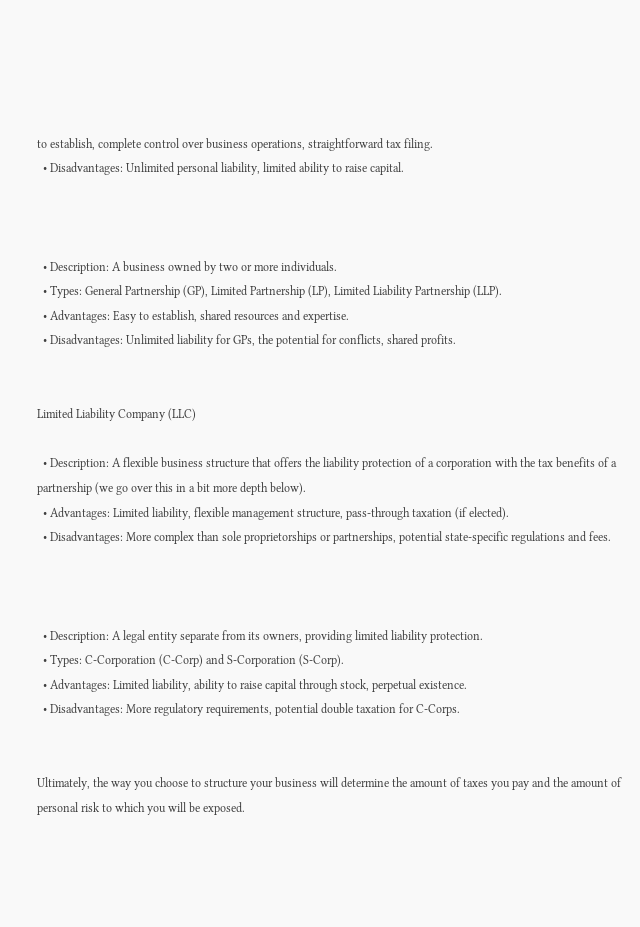to establish, complete control over business operations, straightforward tax filing.
  • Disadvantages: Unlimited personal liability, limited ability to raise capital.



  • Description: A business owned by two or more individuals.
  • Types: General Partnership (GP), Limited Partnership (LP), Limited Liability Partnership (LLP).
  • Advantages: Easy to establish, shared resources and expertise.
  • Disadvantages: Unlimited liability for GPs, the potential for conflicts, shared profits.


Limited Liability Company (LLC)

  • Description: A flexible business structure that offers the liability protection of a corporation with the tax benefits of a partnership (we go over this in a bit more depth below).
  • Advantages: Limited liability, flexible management structure, pass-through taxation (if elected).
  • Disadvantages: More complex than sole proprietorships or partnerships, potential state-specific regulations and fees.



  • Description: A legal entity separate from its owners, providing limited liability protection.
  • Types: C-Corporation (C-Corp) and S-Corporation (S-Corp).
  • Advantages: Limited liability, ability to raise capital through stock, perpetual existence.
  • Disadvantages: More regulatory requirements, potential double taxation for C-Corps.


Ultimately, the way you choose to structure your business will determine the amount of taxes you pay and the amount of personal risk to which you will be exposed.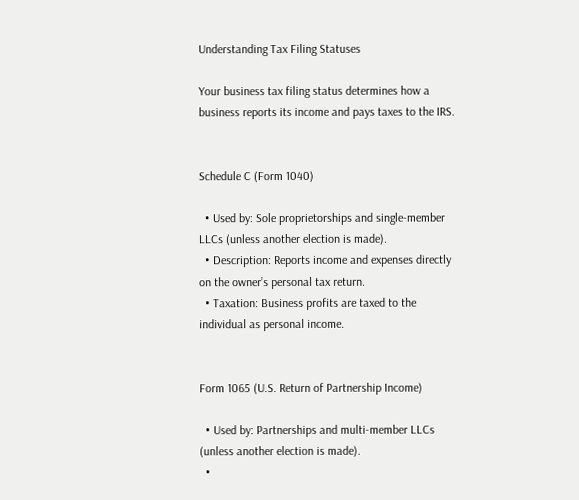Understanding Tax Filing Statuses

Your business tax filing status determines how a business reports its income and pays taxes to the IRS.


Schedule C (Form 1040)

  • Used by: Sole proprietorships and single-member LLCs (unless another election is made).
  • Description: Reports income and expenses directly on the owner’s personal tax return.
  • Taxation: Business profits are taxed to the individual as personal income.


Form 1065 (U.S. Return of Partnership Income)

  • Used by: Partnerships and multi-member LLCs (unless another election is made).
  •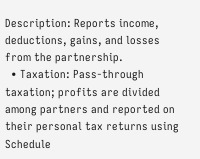Description: Reports income, deductions, gains, and losses from the partnership.
  • Taxation: Pass-through taxation; profits are divided among partners and reported on their personal tax returns using Schedule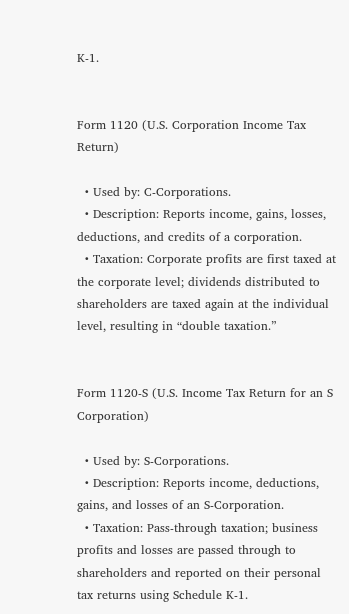K-1.


Form 1120 (U.S. Corporation Income Tax Return)

  • Used by: C-Corporations.
  • Description: Reports income, gains, losses, deductions, and credits of a corporation.
  • Taxation: Corporate profits are first taxed at the corporate level; dividends distributed to shareholders are taxed again at the individual level, resulting in “double taxation.”


Form 1120-S (U.S. Income Tax Return for an S Corporation)

  • Used by: S-Corporations.
  • Description: Reports income, deductions, gains, and losses of an S-Corporation.
  • Taxation: Pass-through taxation; business profits and losses are passed through to shareholders and reported on their personal tax returns using Schedule K-1.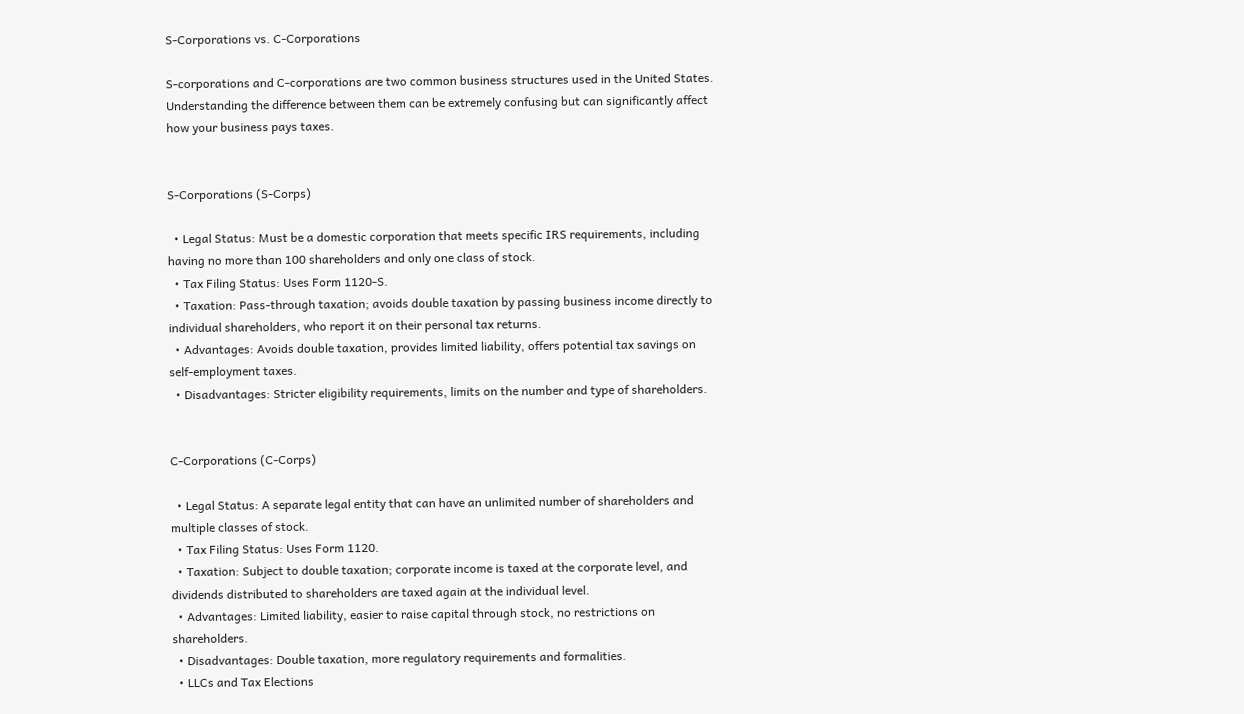S-Corporations vs. C-Corporations

S-corporations and C-corporations are two common business structures used in the United States. Understanding the difference between them can be extremely confusing but can significantly affect how your business pays taxes.


S-Corporations (S-Corps)

  • Legal Status: Must be a domestic corporation that meets specific IRS requirements, including having no more than 100 shareholders and only one class of stock.
  • Tax Filing Status: Uses Form 1120-S.
  • Taxation: Pass-through taxation; avoids double taxation by passing business income directly to individual shareholders, who report it on their personal tax returns.
  • Advantages: Avoids double taxation, provides limited liability, offers potential tax savings on self-employment taxes.
  • Disadvantages: Stricter eligibility requirements, limits on the number and type of shareholders.


C-Corporations (C-Corps)

  • Legal Status: A separate legal entity that can have an unlimited number of shareholders and multiple classes of stock.
  • Tax Filing Status: Uses Form 1120.
  • Taxation: Subject to double taxation; corporate income is taxed at the corporate level, and dividends distributed to shareholders are taxed again at the individual level.
  • Advantages: Limited liability, easier to raise capital through stock, no restrictions on shareholders.
  • Disadvantages: Double taxation, more regulatory requirements and formalities.
  • LLCs and Tax Elections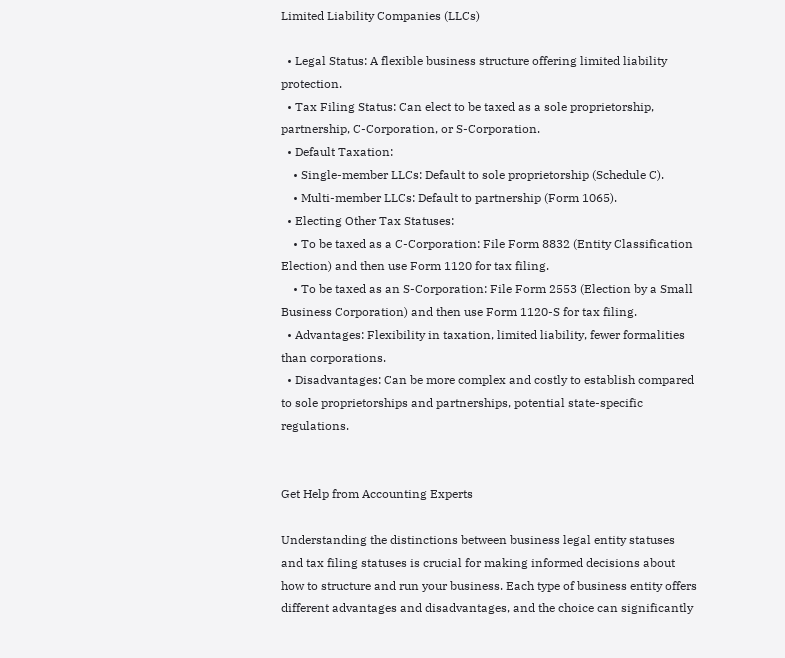Limited Liability Companies (LLCs)

  • Legal Status: A flexible business structure offering limited liability protection.
  • Tax Filing Status: Can elect to be taxed as a sole proprietorship, partnership, C-Corporation, or S-Corporation.
  • Default Taxation:
    • Single-member LLCs: Default to sole proprietorship (Schedule C).
    • Multi-member LLCs: Default to partnership (Form 1065).
  • Electing Other Tax Statuses:
    • To be taxed as a C-Corporation: File Form 8832 (Entity Classification Election) and then use Form 1120 for tax filing.
    • To be taxed as an S-Corporation: File Form 2553 (Election by a Small Business Corporation) and then use Form 1120-S for tax filing.
  • Advantages: Flexibility in taxation, limited liability, fewer formalities than corporations.
  • Disadvantages: Can be more complex and costly to establish compared to sole proprietorships and partnerships, potential state-specific regulations.


Get Help from Accounting Experts

Understanding the distinctions between business legal entity statuses and tax filing statuses is crucial for making informed decisions about how to structure and run your business. Each type of business entity offers different advantages and disadvantages, and the choice can significantly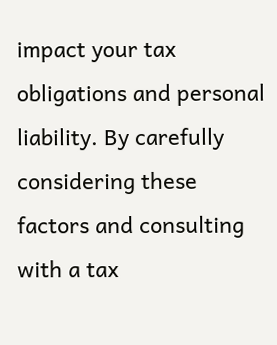impact your tax obligations and personal liability. By carefully considering these factors and consulting with a tax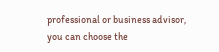professional or business advisor, you can choose the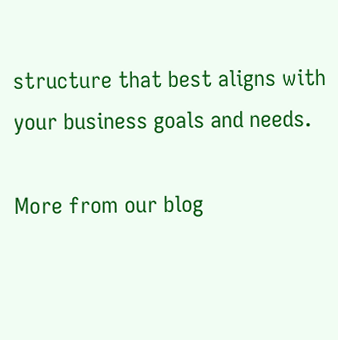structure that best aligns with your business goals and needs.

More from our blog